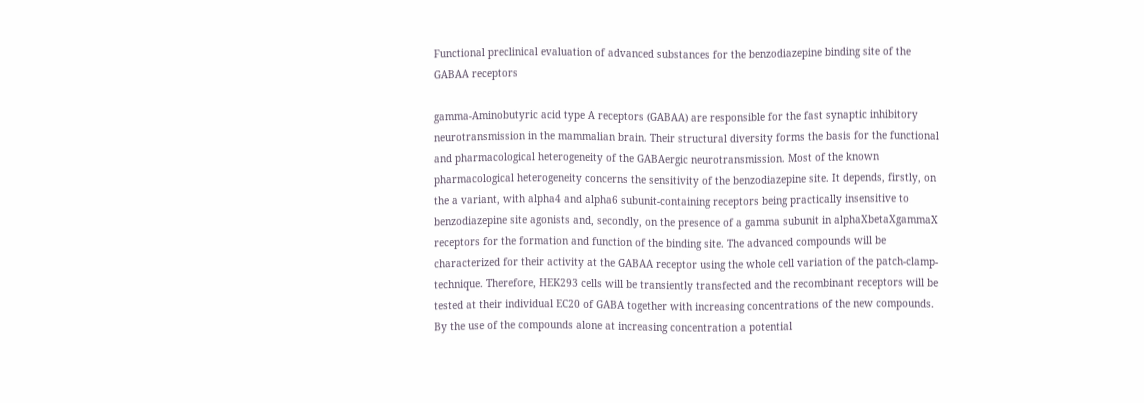Functional preclinical evaluation of advanced substances for the benzodiazepine binding site of the GABAA receptors

gamma-Aminobutyric acid type A receptors (GABAA) are responsible for the fast synaptic inhibitory neurotransmission in the mammalian brain. Their structural diversity forms the basis for the functional and pharmacological heterogeneity of the GABAergic neurotransmission. Most of the known pharmacological heterogeneity concerns the sensitivity of the benzodiazepine site. It depends, firstly, on the a variant, with alpha4 and alpha6 subunit-containing receptors being practically insensitive to benzodiazepine site agonists and, secondly, on the presence of a gamma subunit in alphaXbetaXgammaX receptors for the formation and function of the binding site. The advanced compounds will be characterized for their activity at the GABAA receptor using the whole cell variation of the patch-clamp-technique. Therefore, HEK293 cells will be transiently transfected and the recombinant receptors will be tested at their individual EC20 of GABA together with increasing concentrations of the new compounds. By the use of the compounds alone at increasing concentration a potential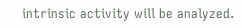intrinsic activity will be analyzed.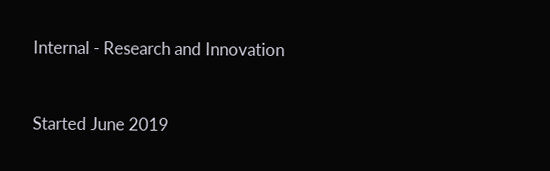Internal - Research and Innovation


Started June 2019